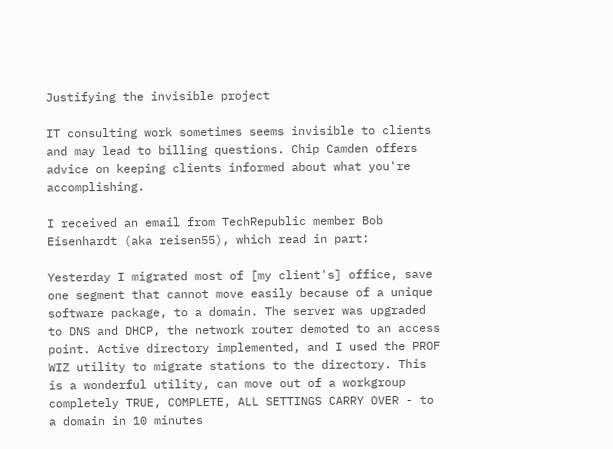Justifying the invisible project

IT consulting work sometimes seems invisible to clients and may lead to billing questions. Chip Camden offers advice on keeping clients informed about what you're accomplishing.

I received an email from TechRepublic member Bob Eisenhardt (aka reisen55), which read in part:

Yesterday I migrated most of [my client's] office, save one segment that cannot move easily because of a unique software package, to a domain. The server was upgraded to DNS and DHCP, the network router demoted to an access point. Active directory implemented, and I used the PROF WIZ utility to migrate stations to the directory. This is a wonderful utility, can move out of a workgroup completely TRUE, COMPLETE, ALL SETTINGS CARRY OVER - to a domain in 10 minutes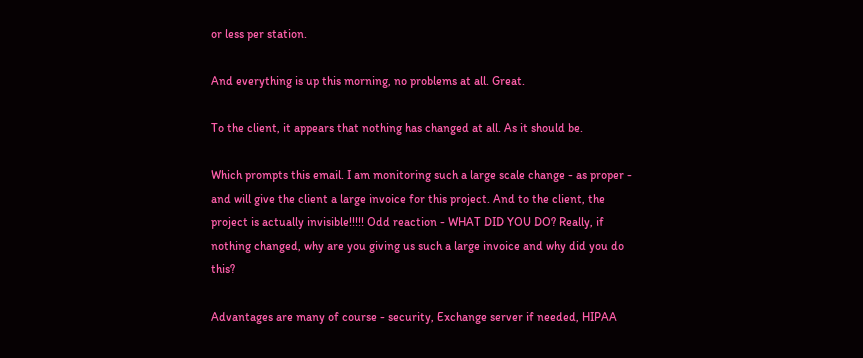or less per station.

And everything is up this morning, no problems at all. Great.

To the client, it appears that nothing has changed at all. As it should be.

Which prompts this email. I am monitoring such a large scale change - as proper - and will give the client a large invoice for this project. And to the client, the project is actually invisible!!!!! Odd reaction - WHAT DID YOU DO? Really, if nothing changed, why are you giving us such a large invoice and why did you do this?

Advantages are many of course - security, Exchange server if needed, HIPAA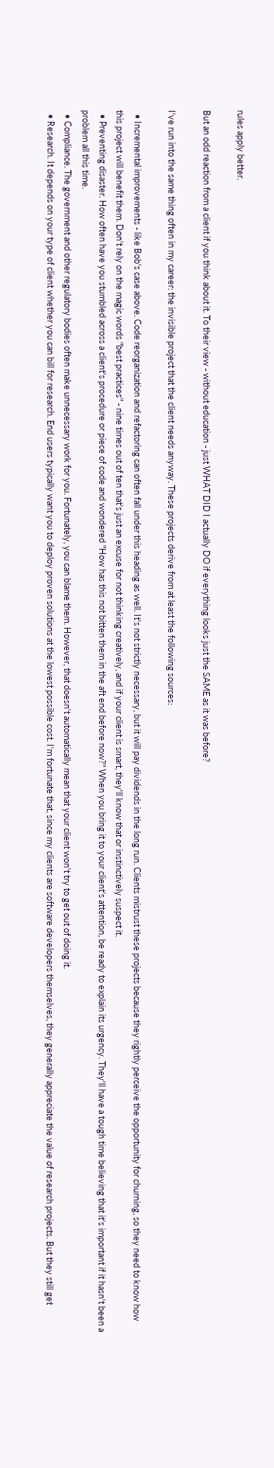rules apply better.

But an odd reaction from a client if you think about it. To their view - without education - just WHAT DID I actually DO if everything looks just the SAME as it was before?

I've run into the same thing often in my career: the invisible project that the client needs anyway. These projects derive from at least the following sources:

  • Incremental improvements - like Bob's case above. Code reorganization and refactoring can often fall under this heading as well. It's not strictly necessary, but it will pay dividends in the long run. Clients mistrust these projects because they rightly perceive the opportunity for churning, so they need to know how this project will benefit them. Don't rely on the magic words "best practices" - nine times out of ten that's just an excuse for not thinking creatively, and if your client is smart, they'll know that or instinctively suspect it.
  • Preventing disaster. How often have you stumbled across a client's procedure or piece of code and wondered "How has this not bitten them in the aft end before now?" When you bring it to your client's attention, be ready to explain its urgency. They'll have a tough time believing that it's important if it hasn't been a problem all this time.
  • Compliance. The government and other regulatory bodies often make unnecessary work for you. Fortunately, you can blame them. However, that doesn't automatically mean that your client won't try to get out of doing it.
  • Research. It depends on your type of client whether you can bill for research. End users typically want you to deploy proven solutions at the lowest possible cost. I'm fortunate that, since my clients are software developers themselves, they generally appreciate the value of research projects. But they still get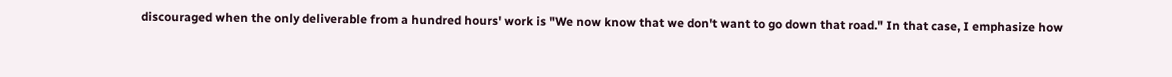discouraged when the only deliverable from a hundred hours' work is "We now know that we don't want to go down that road." In that case, I emphasize how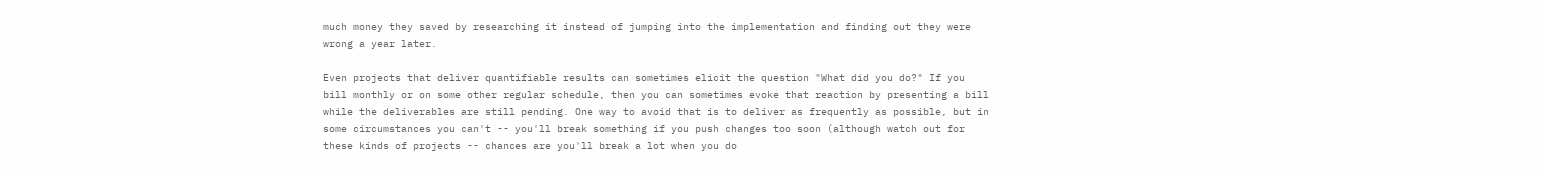much money they saved by researching it instead of jumping into the implementation and finding out they were wrong a year later.

Even projects that deliver quantifiable results can sometimes elicit the question "What did you do?" If you bill monthly or on some other regular schedule, then you can sometimes evoke that reaction by presenting a bill while the deliverables are still pending. One way to avoid that is to deliver as frequently as possible, but in some circumstances you can't -- you'll break something if you push changes too soon (although watch out for these kinds of projects -- chances are you'll break a lot when you do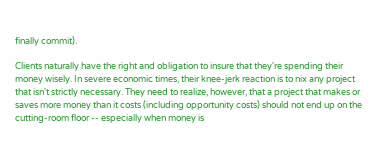finally commit).

Clients naturally have the right and obligation to insure that they're spending their money wisely. In severe economic times, their knee-jerk reaction is to nix any project that isn't strictly necessary. They need to realize, however, that a project that makes or saves more money than it costs (including opportunity costs) should not end up on the cutting-room floor -- especially when money is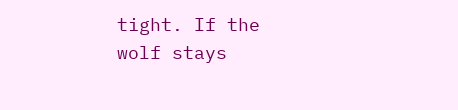tight. If the wolf stays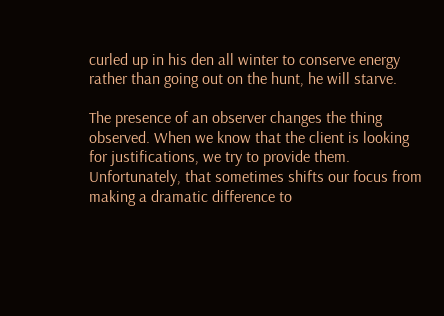curled up in his den all winter to conserve energy rather than going out on the hunt, he will starve.

The presence of an observer changes the thing observed. When we know that the client is looking for justifications, we try to provide them. Unfortunately, that sometimes shifts our focus from making a dramatic difference to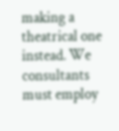making a theatrical one instead. We consultants must employ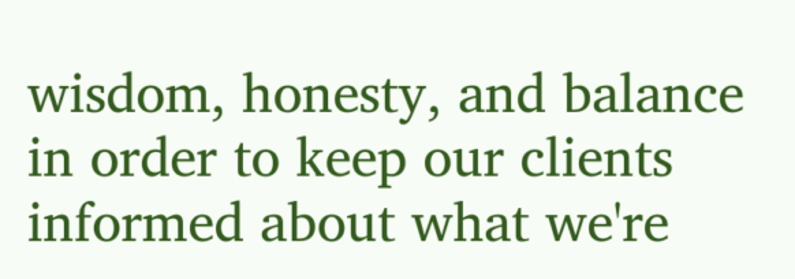wisdom, honesty, and balance in order to keep our clients informed about what we're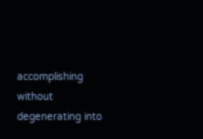accomplishing without degenerating into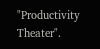"Productivity Theater".